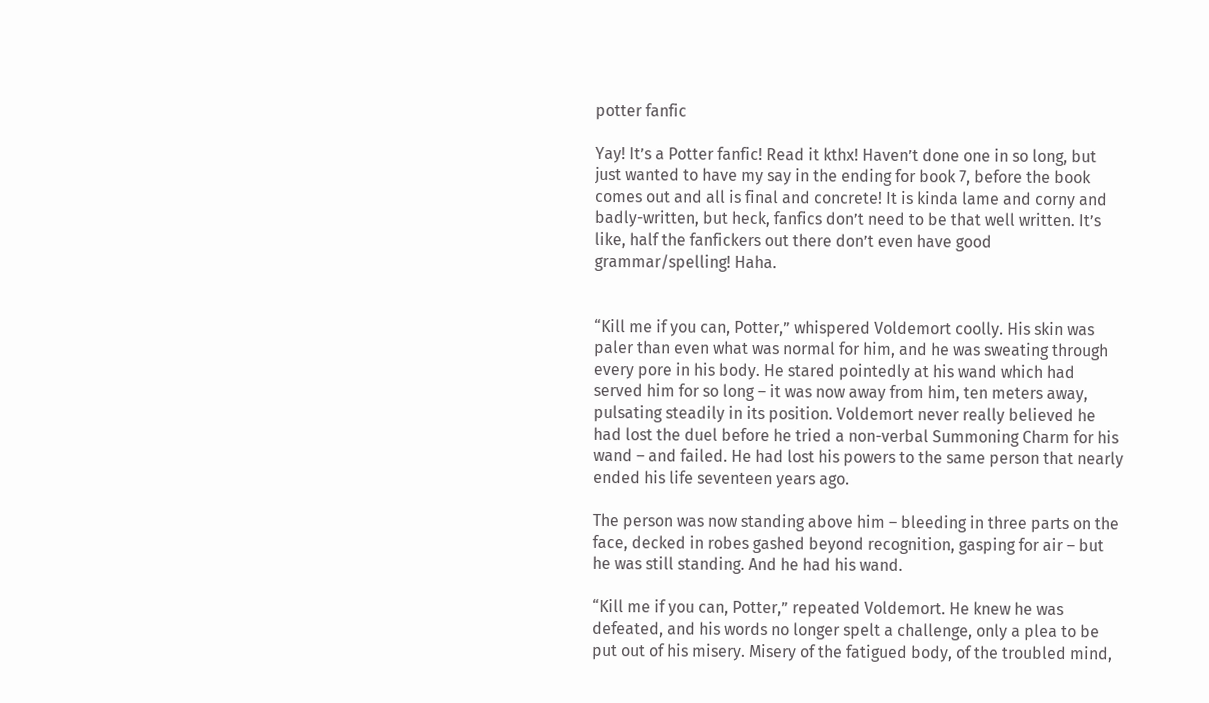potter fanfic

Yay! It’s a Potter fanfic! Read it kthx! Haven’t done one in so long, but just wanted to have my say in the ending for book 7, before the book comes out and all is final and concrete! It is kinda lame and corny and badly-written, but heck, fanfics don’t need to be that well written. It’s like, half the fanfickers out there don’t even have good grammar/spelling! Haha.


“Kill me if you can, Potter,” whispered Voldemort coolly. His skin was paler than even what was normal for him, and he was sweating through every pore in his body. He stared pointedly at his wand which had served him for so long – it was now away from him, ten meters away, pulsating steadily in its position. Voldemort never really believed he had lost the duel before he tried a non-verbal Summoning Charm for his wand – and failed. He had lost his powers to the same person that nearly ended his life seventeen years ago.

The person was now standing above him – bleeding in three parts on the face, decked in robes gashed beyond recognition, gasping for air – but he was still standing. And he had his wand.

“Kill me if you can, Potter,” repeated Voldemort. He knew he was defeated, and his words no longer spelt a challenge, only a plea to be put out of his misery. Misery of the fatigued body, of the troubled mind,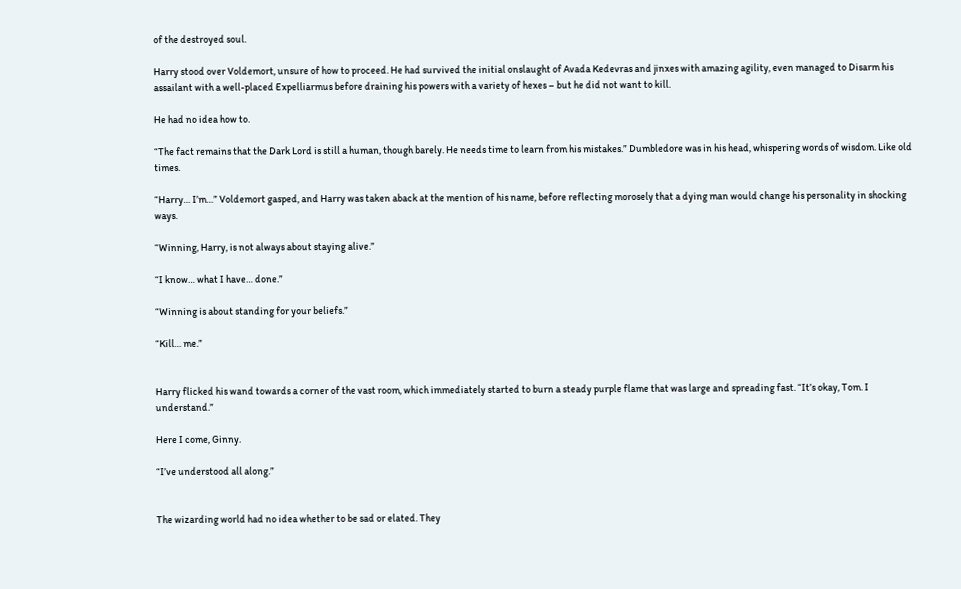of the destroyed soul.

Harry stood over Voldemort, unsure of how to proceed. He had survived the initial onslaught of Avada Kedevras and jinxes with amazing agility, even managed to Disarm his assailant with a well-placed Expelliarmus before draining his powers with a variety of hexes – but he did not want to kill.

He had no idea how to.

“The fact remains that the Dark Lord is still a human, though barely. He needs time to learn from his mistakes.” Dumbledore was in his head, whispering words of wisdom. Like old times.

“Harry… I’m…” Voldemort gasped, and Harry was taken aback at the mention of his name, before reflecting morosely that a dying man would change his personality in shocking ways.

“Winning, Harry, is not always about staying alive.”

“I know… what I have… done.”

“Winning is about standing for your beliefs.”

“Kill… me.”


Harry flicked his wand towards a corner of the vast room, which immediately started to burn a steady purple flame that was large and spreading fast. “It’s okay, Tom. I understand.”

Here I come, Ginny.

“I’ve understood all along.”


The wizarding world had no idea whether to be sad or elated. They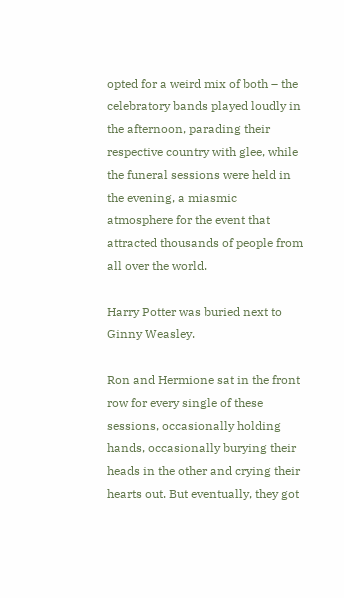opted for a weird mix of both – the celebratory bands played loudly in the afternoon, parading their respective country with glee, while the funeral sessions were held in the evening, a miasmic atmosphere for the event that attracted thousands of people from all over the world.

Harry Potter was buried next to Ginny Weasley.

Ron and Hermione sat in the front row for every single of these sessions, occasionally holding hands, occasionally burying their heads in the other and crying their hearts out. But eventually, they got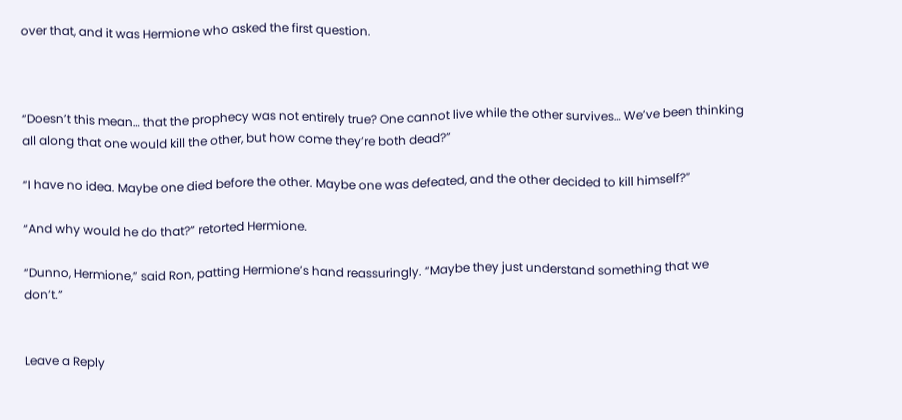over that, and it was Hermione who asked the first question.



“Doesn’t this mean… that the prophecy was not entirely true? One cannot live while the other survives… We’ve been thinking all along that one would kill the other, but how come they’re both dead?”

“I have no idea. Maybe one died before the other. Maybe one was defeated, and the other decided to kill himself?”

“And why would he do that?” retorted Hermione.

“Dunno, Hermione,” said Ron, patting Hermione’s hand reassuringly. “Maybe they just understand something that we don’t.”


Leave a Reply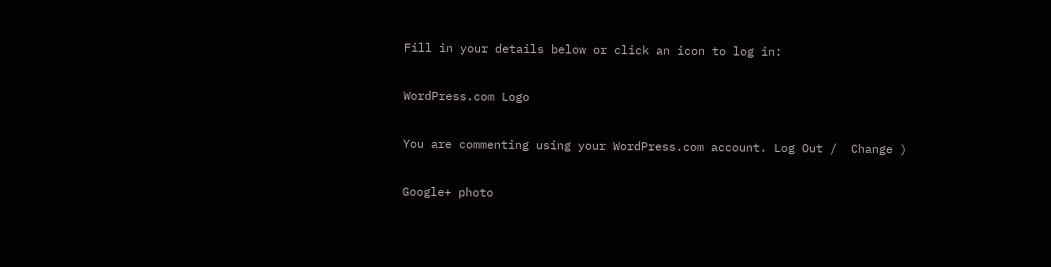Fill in your details below or click an icon to log in:

WordPress.com Logo

You are commenting using your WordPress.com account. Log Out /  Change )

Google+ photo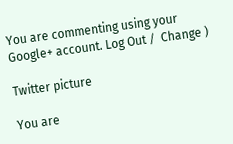You are commenting using your Google+ account. Log Out /  Change )

Twitter picture

You are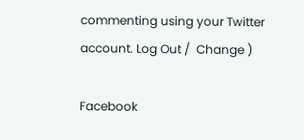commenting using your Twitter account. Log Out /  Change )

Facebook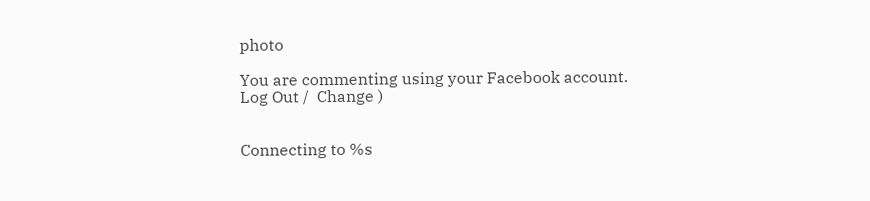photo

You are commenting using your Facebook account. Log Out /  Change )


Connecting to %s